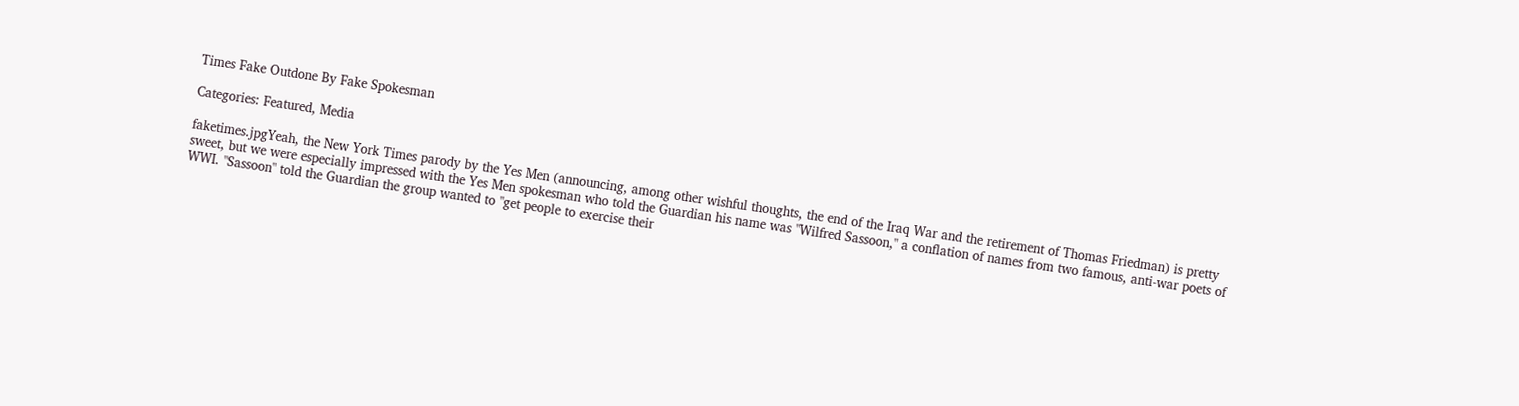Times Fake Outdone By Fake Spokesman

Categories: Featured, Media

faketimes.jpgYeah, the New York Times parody by the Yes Men (announcing, among other wishful thoughts, the end of the Iraq War and the retirement of Thomas Friedman) is pretty sweet, but we were especially impressed with the Yes Men spokesman who told the Guardian his name was "Wilfred Sassoon," a conflation of names from two famous, anti-war poets of WWI. "Sassoon" told the Guardian the group wanted to "get people to exercise their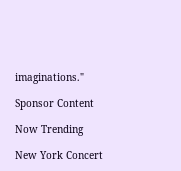imaginations."

Sponsor Content

Now Trending

New York Concert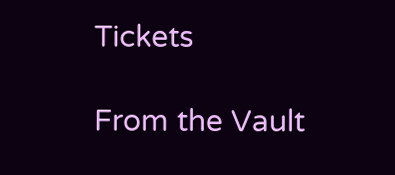Tickets

From the Vault